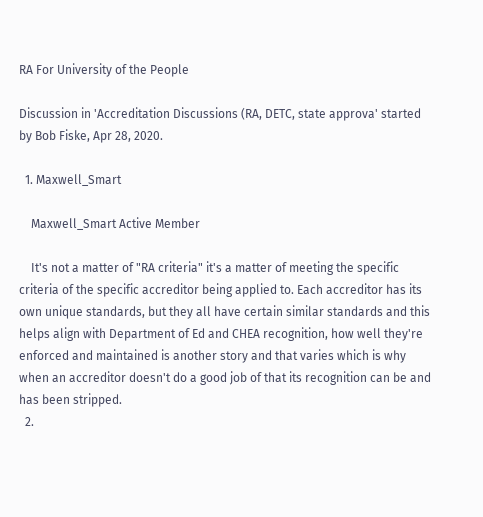RA For University of the People

Discussion in 'Accreditation Discussions (RA, DETC, state approva' started by Bob Fiske, Apr 28, 2020.

  1. Maxwell_Smart

    Maxwell_Smart Active Member

    It's not a matter of "RA criteria" it's a matter of meeting the specific criteria of the specific accreditor being applied to. Each accreditor has its own unique standards, but they all have certain similar standards and this helps align with Department of Ed and CHEA recognition, how well they're enforced and maintained is another story and that varies which is why when an accreditor doesn't do a good job of that its recognition can be and has been stripped.
  2.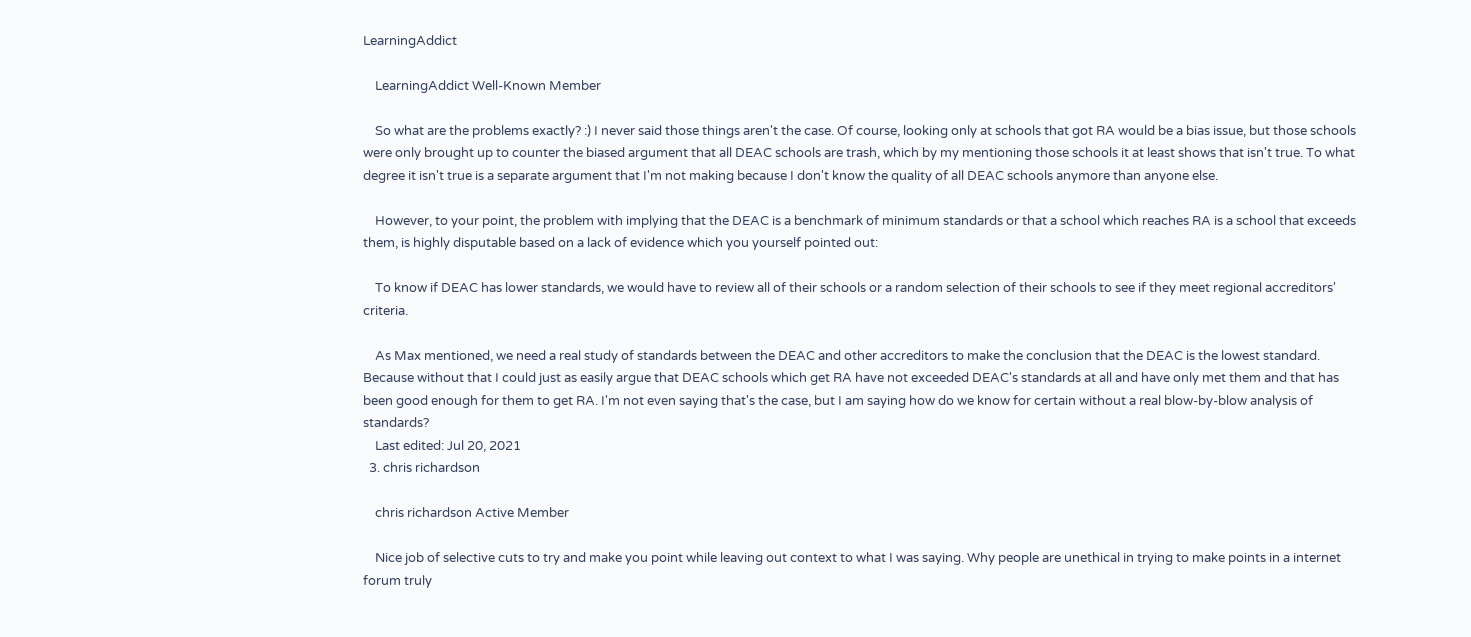LearningAddict

    LearningAddict Well-Known Member

    So what are the problems exactly? :) I never said those things aren't the case. Of course, looking only at schools that got RA would be a bias issue, but those schools were only brought up to counter the biased argument that all DEAC schools are trash, which by my mentioning those schools it at least shows that isn't true. To what degree it isn't true is a separate argument that I'm not making because I don't know the quality of all DEAC schools anymore than anyone else.

    However, to your point, the problem with implying that the DEAC is a benchmark of minimum standards or that a school which reaches RA is a school that exceeds them, is highly disputable based on a lack of evidence which you yourself pointed out:

    To know if DEAC has lower standards, we would have to review all of their schools or a random selection of their schools to see if they meet regional accreditors' criteria.

    As Max mentioned, we need a real study of standards between the DEAC and other accreditors to make the conclusion that the DEAC is the lowest standard. Because without that I could just as easily argue that DEAC schools which get RA have not exceeded DEAC's standards at all and have only met them and that has been good enough for them to get RA. I'm not even saying that's the case, but I am saying how do we know for certain without a real blow-by-blow analysis of standards?
    Last edited: Jul 20, 2021
  3. chris richardson

    chris richardson Active Member

    Nice job of selective cuts to try and make you point while leaving out context to what I was saying. Why people are unethical in trying to make points in a internet forum truly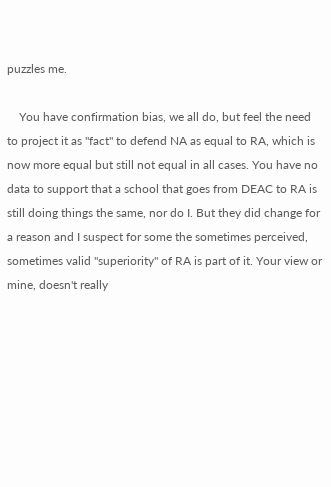puzzles me.

    You have confirmation bias, we all do, but feel the need to project it as "fact" to defend NA as equal to RA, which is now more equal but still not equal in all cases. You have no data to support that a school that goes from DEAC to RA is still doing things the same, nor do I. But they did change for a reason and I suspect for some the sometimes perceived, sometimes valid "superiority" of RA is part of it. Your view or mine, doesn't really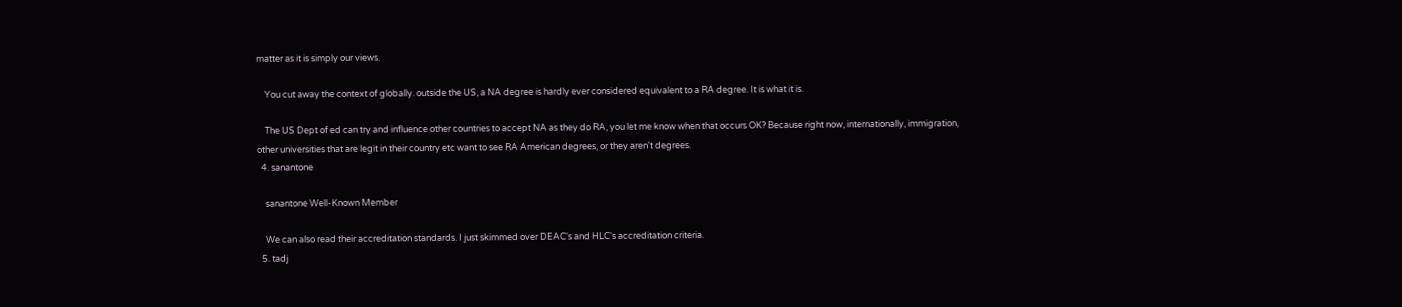matter as it is simply our views.

    You cut away the context of globally. outside the US, a NA degree is hardly ever considered equivalent to a RA degree. It is what it is.

    The US Dept of ed can try and influence other countries to accept NA as they do RA, you let me know when that occurs OK? Because right now, internationally, immigration, other universities that are legit in their country etc want to see RA American degrees, or they aren't degrees.
  4. sanantone

    sanantone Well-Known Member

    We can also read their accreditation standards. I just skimmed over DEAC's and HLC's accreditation criteria.
  5. tadj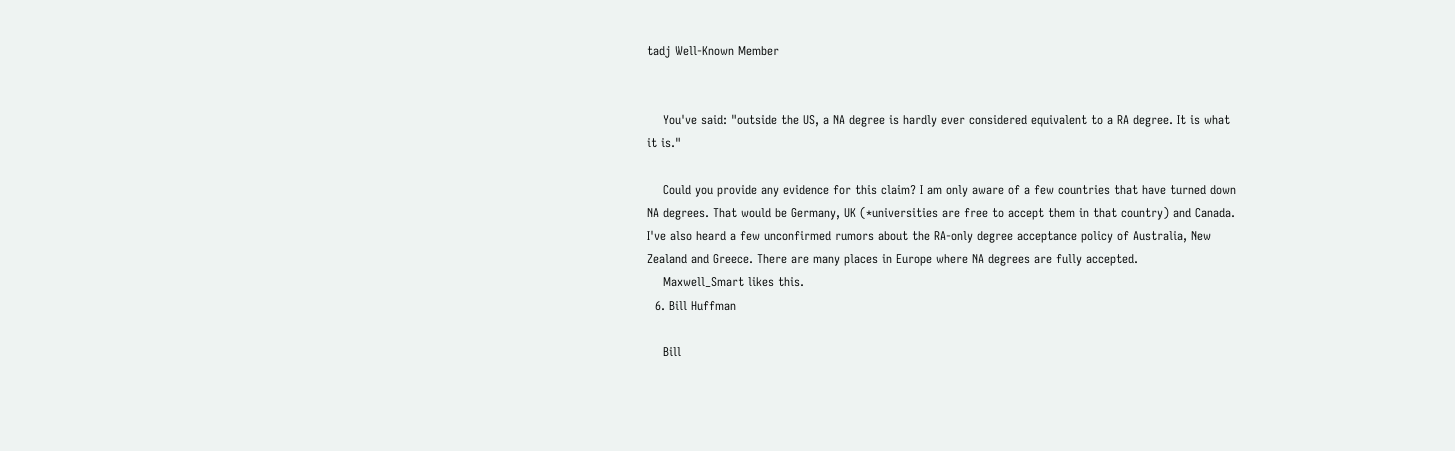tadj Well-Known Member


    You've said: "outside the US, a NA degree is hardly ever considered equivalent to a RA degree. It is what it is."

    Could you provide any evidence for this claim? I am only aware of a few countries that have turned down NA degrees. That would be Germany, UK (*universities are free to accept them in that country) and Canada. I've also heard a few unconfirmed rumors about the RA-only degree acceptance policy of Australia, New Zealand and Greece. There are many places in Europe where NA degrees are fully accepted.
    Maxwell_Smart likes this.
  6. Bill Huffman

    Bill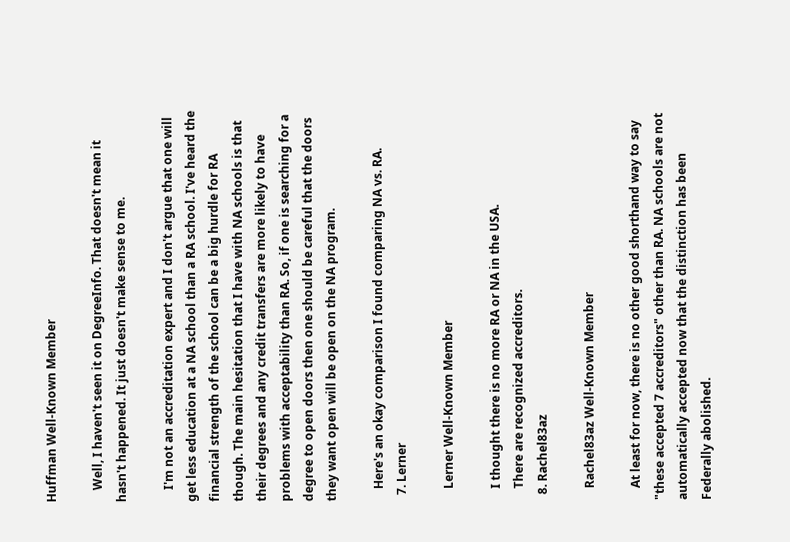Huffman Well-Known Member

    Well, I haven't seen it on DegreeInfo. That doesn't mean it hasn't happened. It just doesn't make sense to me.

    I'm not an accreditation expert and I don't argue that one will get less education at a NA school than a RA school. I've heard the financial strength of the school can be a big hurdle for RA though. The main hesitation that I have with NA schools is that their degrees and any credit transfers are more likely to have problems with acceptability than RA. So, if one is searching for a degree to open doors then one should be careful that the doors they want open will be open on the NA program.

    Here's an okay comparison I found comparing NA vs. RA.
  7. Lerner

    Lerner Well-Known Member

    I thought there is no more RA or NA in the USA.
    There are recognized accreditors.
  8. Rachel83az

    Rachel83az Well-Known Member

    At least for now, there is no other good shorthand way to say "these accepted 7 accreditors" other than RA. NA schools are not automatically accepted now that the distinction has been Federally abolished.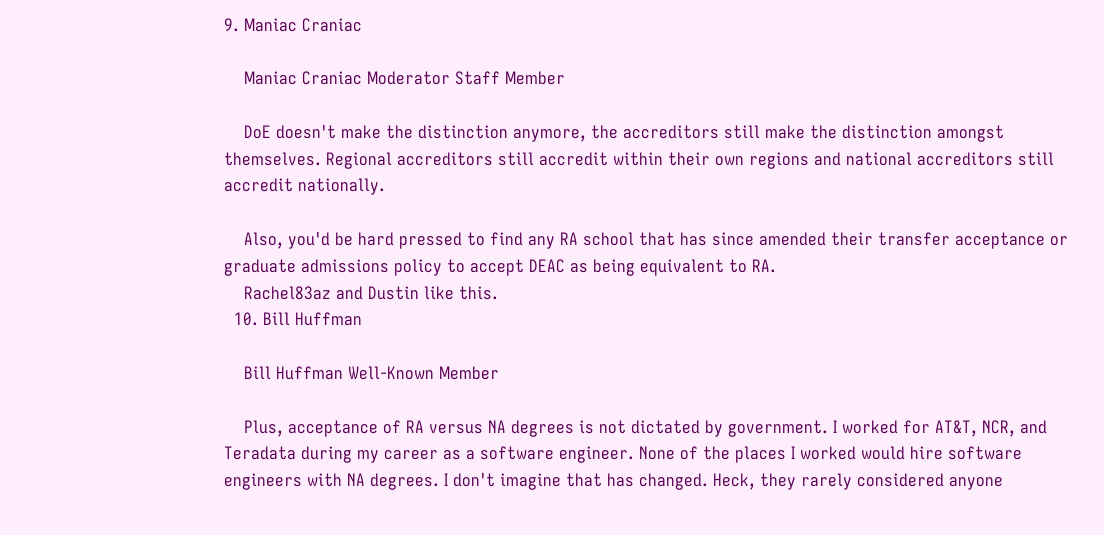9. Maniac Craniac

    Maniac Craniac Moderator Staff Member

    DoE doesn't make the distinction anymore, the accreditors still make the distinction amongst themselves. Regional accreditors still accredit within their own regions and national accreditors still accredit nationally.

    Also, you'd be hard pressed to find any RA school that has since amended their transfer acceptance or graduate admissions policy to accept DEAC as being equivalent to RA.
    Rachel83az and Dustin like this.
  10. Bill Huffman

    Bill Huffman Well-Known Member

    Plus, acceptance of RA versus NA degrees is not dictated by government. I worked for AT&T, NCR, and Teradata during my career as a software engineer. None of the places I worked would hire software engineers with NA degrees. I don't imagine that has changed. Heck, they rarely considered anyone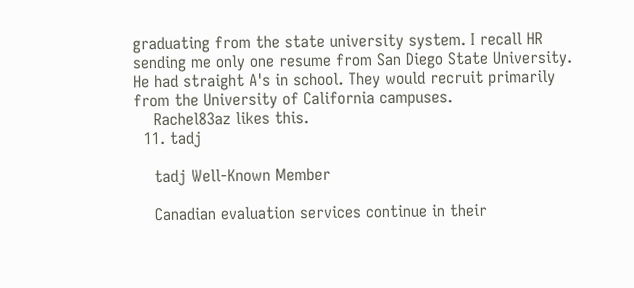graduating from the state university system. I recall HR sending me only one resume from San Diego State University. He had straight A's in school. They would recruit primarily from the University of California campuses.
    Rachel83az likes this.
  11. tadj

    tadj Well-Known Member

    Canadian evaluation services continue in their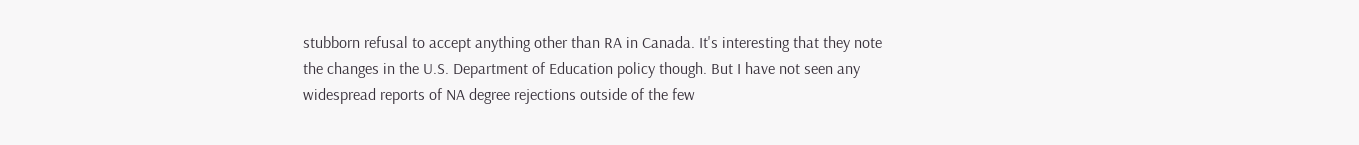stubborn refusal to accept anything other than RA in Canada. It's interesting that they note the changes in the U.S. Department of Education policy though. But I have not seen any widespread reports of NA degree rejections outside of the few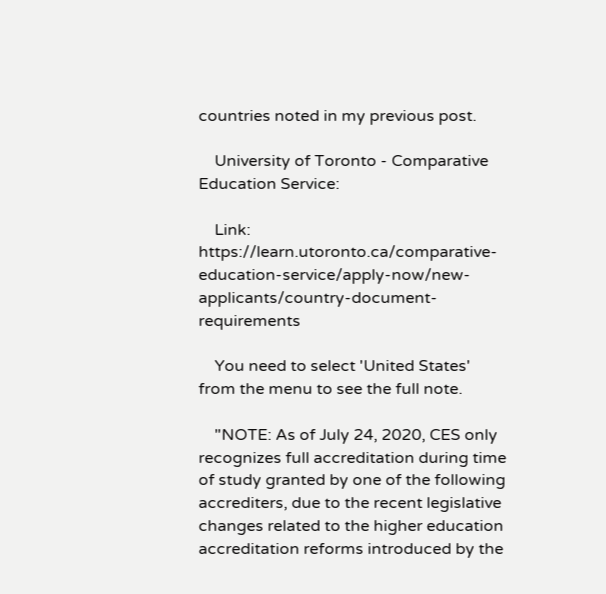countries noted in my previous post.

    University of Toronto - Comparative Education Service:

    Link: https://learn.utoronto.ca/comparative-education-service/apply-now/new-applicants/country-document-requirements

    You need to select 'United States' from the menu to see the full note.

    "NOTE: As of July 24, 2020, CES only recognizes full accreditation during time of study granted by one of the following accrediters, due to the recent legislative changes related to the higher education accreditation reforms introduced by the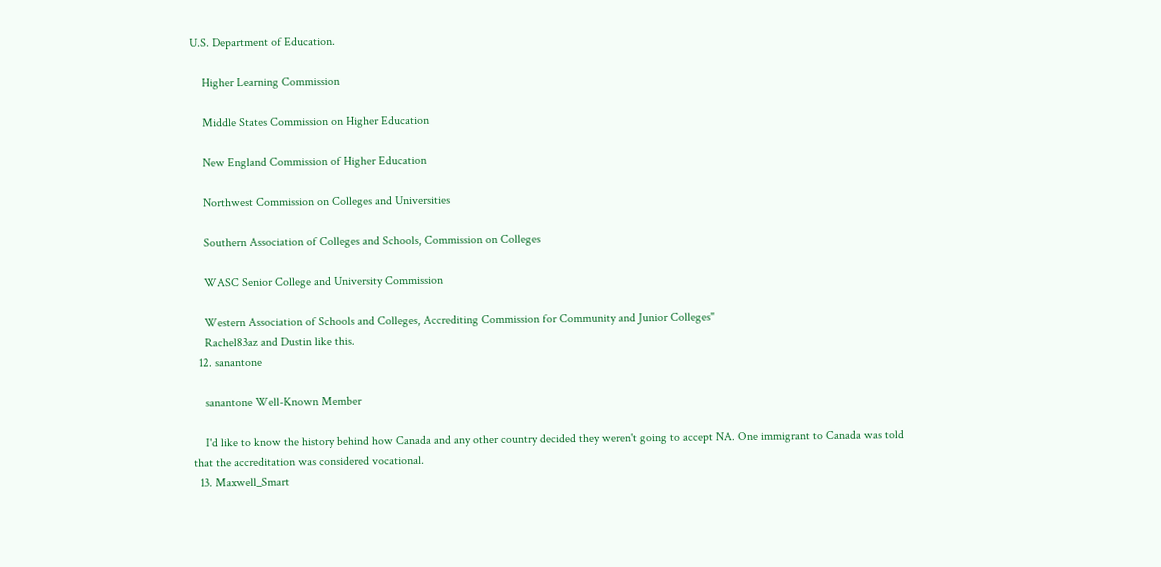U.S. Department of Education.

    Higher Learning Commission

    Middle States Commission on Higher Education

    New England Commission of Higher Education

    Northwest Commission on Colleges and Universities

    Southern Association of Colleges and Schools, Commission on Colleges

    WASC Senior College and University Commission

    Western Association of Schools and Colleges, Accrediting Commission for Community and Junior Colleges"
    Rachel83az and Dustin like this.
  12. sanantone

    sanantone Well-Known Member

    I'd like to know the history behind how Canada and any other country decided they weren't going to accept NA. One immigrant to Canada was told that the accreditation was considered vocational.
  13. Maxwell_Smart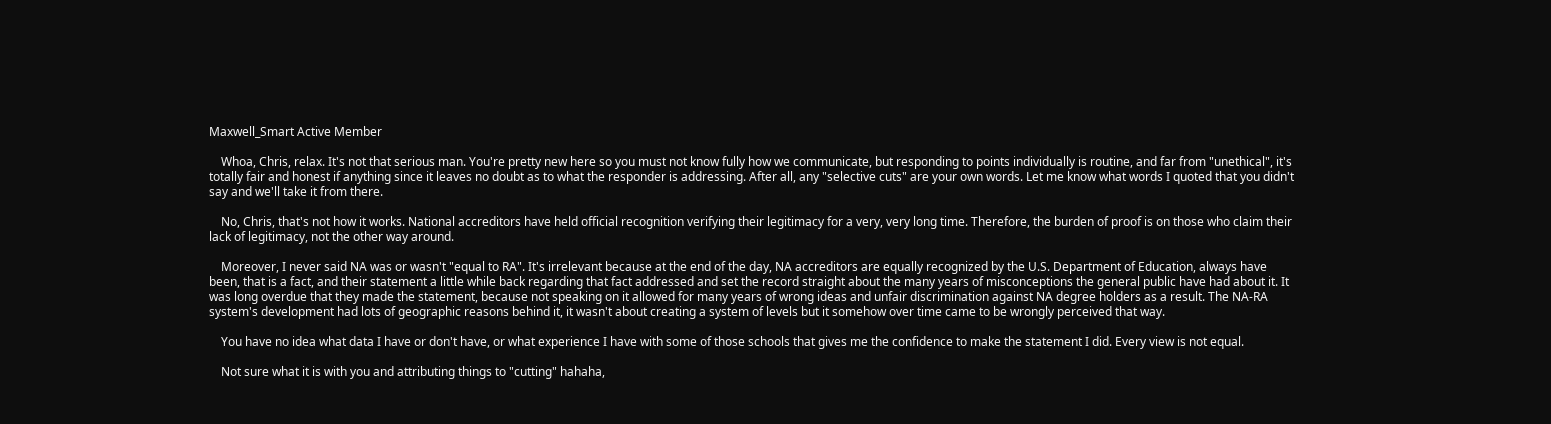Maxwell_Smart Active Member

    Whoa, Chris, relax. It's not that serious man. You're pretty new here so you must not know fully how we communicate, but responding to points individually is routine, and far from "unethical", it's totally fair and honest if anything since it leaves no doubt as to what the responder is addressing. After all, any "selective cuts" are your own words. Let me know what words I quoted that you didn't say and we'll take it from there.

    No, Chris, that's not how it works. National accreditors have held official recognition verifying their legitimacy for a very, very long time. Therefore, the burden of proof is on those who claim their lack of legitimacy, not the other way around.

    Moreover, I never said NA was or wasn't "equal to RA". It's irrelevant because at the end of the day, NA accreditors are equally recognized by the U.S. Department of Education, always have been, that is a fact, and their statement a little while back regarding that fact addressed and set the record straight about the many years of misconceptions the general public have had about it. It was long overdue that they made the statement, because not speaking on it allowed for many years of wrong ideas and unfair discrimination against NA degree holders as a result. The NA-RA system's development had lots of geographic reasons behind it, it wasn't about creating a system of levels but it somehow over time came to be wrongly perceived that way.

    You have no idea what data I have or don't have, or what experience I have with some of those schools that gives me the confidence to make the statement I did. Every view is not equal.

    Not sure what it is with you and attributing things to "cutting" hahaha,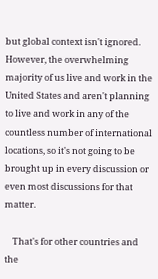but global context isn't ignored. However, the overwhelming majority of us live and work in the United States and aren't planning to live and work in any of the countless number of international locations, so it's not going to be brought up in every discussion or even most discussions for that matter.

    That's for other countries and the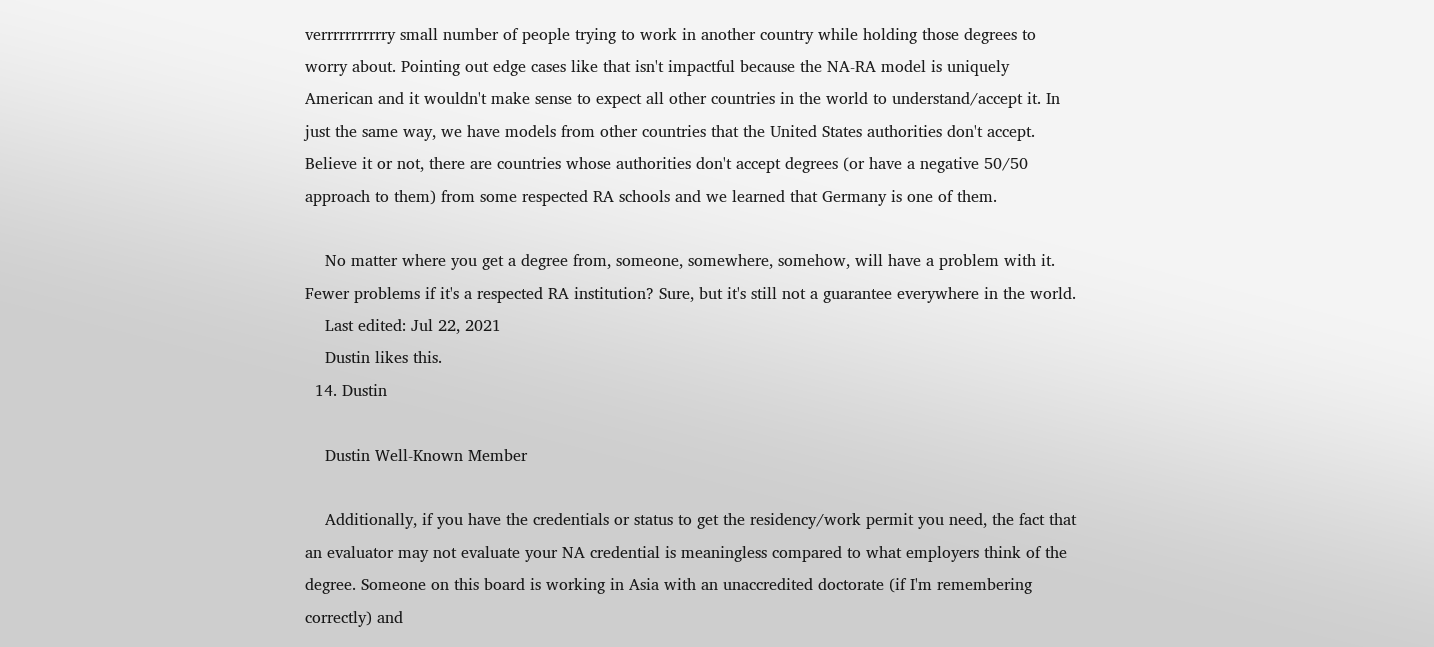verrrrrrrrrrry small number of people trying to work in another country while holding those degrees to worry about. Pointing out edge cases like that isn't impactful because the NA-RA model is uniquely American and it wouldn't make sense to expect all other countries in the world to understand/accept it. In just the same way, we have models from other countries that the United States authorities don't accept. Believe it or not, there are countries whose authorities don't accept degrees (or have a negative 50/50 approach to them) from some respected RA schools and we learned that Germany is one of them.

    No matter where you get a degree from, someone, somewhere, somehow, will have a problem with it. Fewer problems if it's a respected RA institution? Sure, but it's still not a guarantee everywhere in the world.
    Last edited: Jul 22, 2021
    Dustin likes this.
  14. Dustin

    Dustin Well-Known Member

    Additionally, if you have the credentials or status to get the residency/work permit you need, the fact that an evaluator may not evaluate your NA credential is meaningless compared to what employers think of the degree. Someone on this board is working in Asia with an unaccredited doctorate (if I'm remembering correctly) and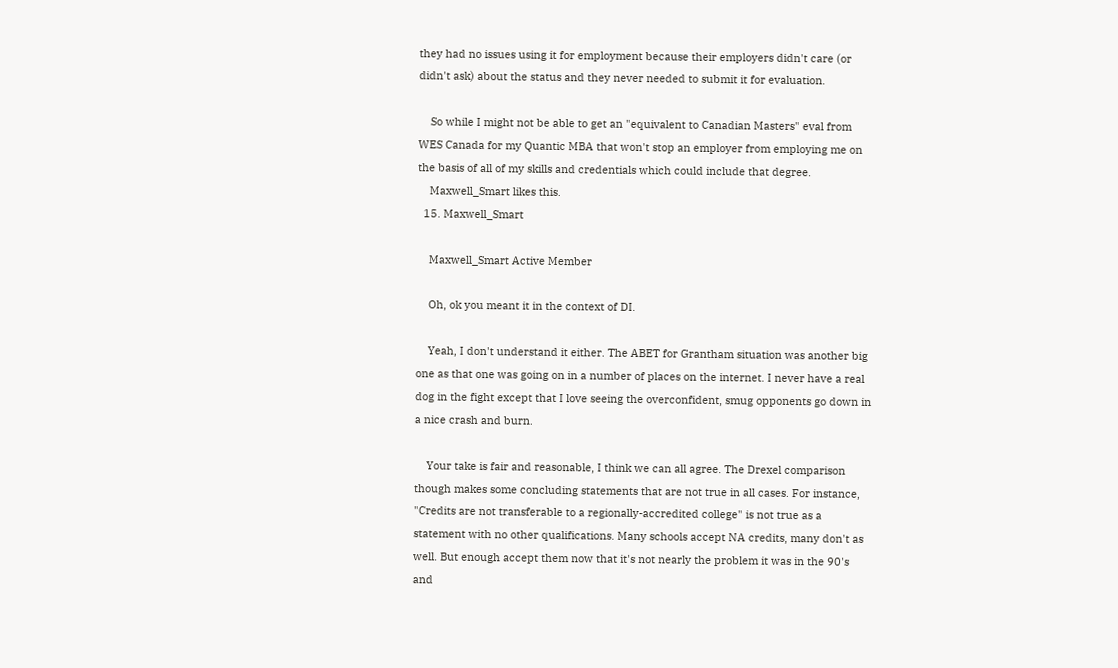they had no issues using it for employment because their employers didn't care (or didn't ask) about the status and they never needed to submit it for evaluation.

    So while I might not be able to get an "equivalent to Canadian Masters" eval from WES Canada for my Quantic MBA that won't stop an employer from employing me on the basis of all of my skills and credentials which could include that degree.
    Maxwell_Smart likes this.
  15. Maxwell_Smart

    Maxwell_Smart Active Member

    Oh, ok you meant it in the context of DI.

    Yeah, I don't understand it either. The ABET for Grantham situation was another big one as that one was going on in a number of places on the internet. I never have a real dog in the fight except that I love seeing the overconfident, smug opponents go down in a nice crash and burn.

    Your take is fair and reasonable, I think we can all agree. The Drexel comparison though makes some concluding statements that are not true in all cases. For instance, "Credits are not transferable to a regionally-accredited college" is not true as a statement with no other qualifications. Many schools accept NA credits, many don't as well. But enough accept them now that it's not nearly the problem it was in the 90's and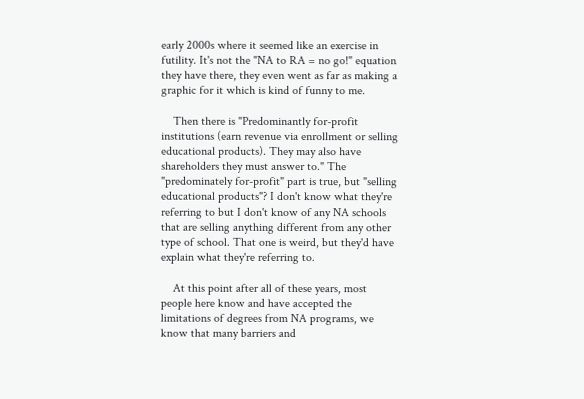early 2000s where it seemed like an exercise in futility. It's not the "NA to RA = no go!" equation they have there, they even went as far as making a graphic for it which is kind of funny to me.

    Then there is "Predominantly for-profit institutions (earn revenue via enrollment or selling educational products). They may also have shareholders they must answer to." The "predominately for-profit" part is true, but "selling educational products"? I don't know what they're referring to but I don't know of any NA schools that are selling anything different from any other type of school. That one is weird, but they'd have explain what they're referring to.

    At this point after all of these years, most people here know and have accepted the limitations of degrees from NA programs, we know that many barriers and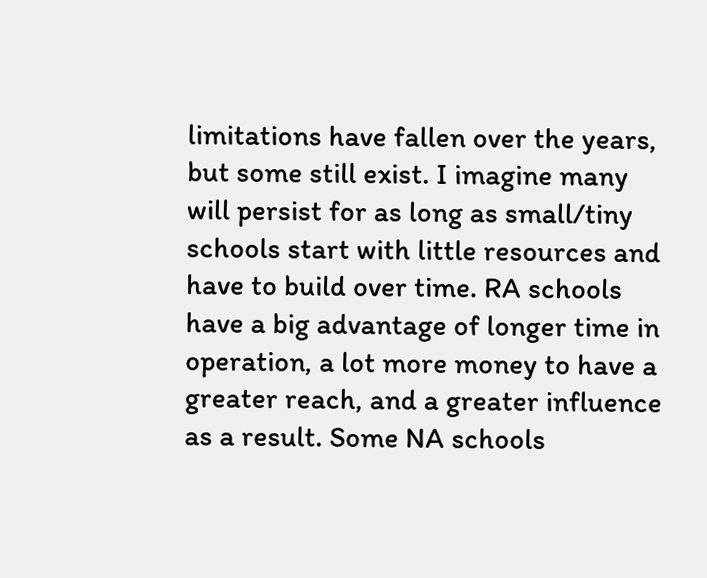limitations have fallen over the years, but some still exist. I imagine many will persist for as long as small/tiny schools start with little resources and have to build over time. RA schools have a big advantage of longer time in operation, a lot more money to have a greater reach, and a greater influence as a result. Some NA schools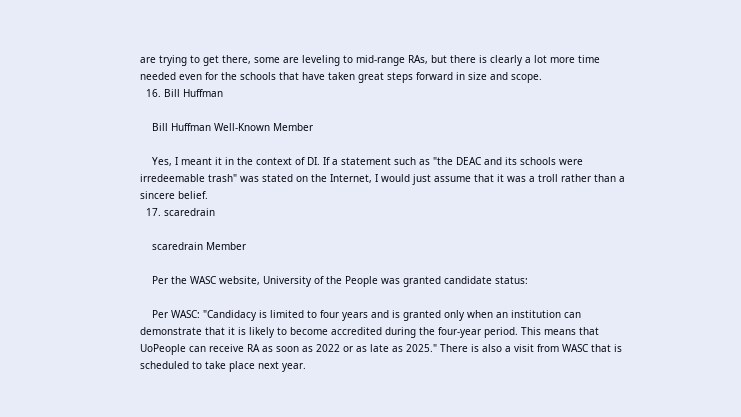are trying to get there, some are leveling to mid-range RAs, but there is clearly a lot more time needed even for the schools that have taken great steps forward in size and scope.
  16. Bill Huffman

    Bill Huffman Well-Known Member

    Yes, I meant it in the context of DI. If a statement such as "the DEAC and its schools were irredeemable trash" was stated on the Internet, I would just assume that it was a troll rather than a sincere belief.
  17. scaredrain

    scaredrain Member

    Per the WASC website, University of the People was granted candidate status:

    Per WASC: "Candidacy is limited to four years and is granted only when an institution can demonstrate that it is likely to become accredited during the four-year period. This means that UoPeople can receive RA as soon as 2022 or as late as 2025." There is also a visit from WASC that is scheduled to take place next year.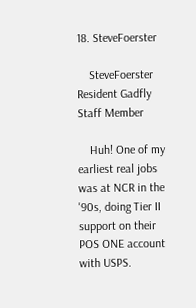18. SteveFoerster

    SteveFoerster Resident Gadfly Staff Member

    Huh! One of my earliest real jobs was at NCR in the '90s, doing Tier II support on their POS ONE account with USPS.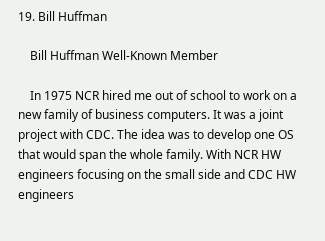19. Bill Huffman

    Bill Huffman Well-Known Member

    In 1975 NCR hired me out of school to work on a new family of business computers. It was a joint project with CDC. The idea was to develop one OS that would span the whole family. With NCR HW engineers focusing on the small side and CDC HW engineers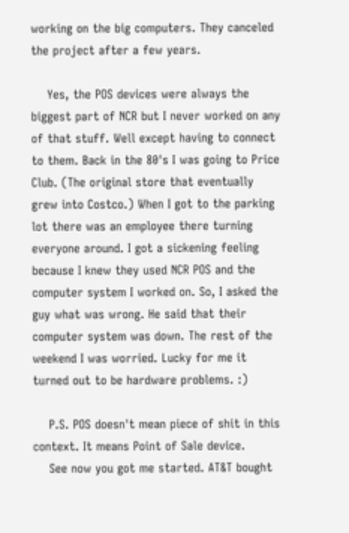working on the big computers. They canceled the project after a few years.

    Yes, the POS devices were always the biggest part of NCR but I never worked on any of that stuff. Well except having to connect to them. Back in the 80's I was going to Price Club. (The original store that eventually grew into Costco.) When I got to the parking lot there was an employee there turning everyone around. I got a sickening feeling because I knew they used NCR POS and the computer system I worked on. So, I asked the guy what was wrong. He said that their computer system was down. The rest of the weekend I was worried. Lucky for me it turned out to be hardware problems. :)

    P.S. POS doesn't mean piece of shit in this context. It means Point of Sale device.
    See now you got me started. AT&T bought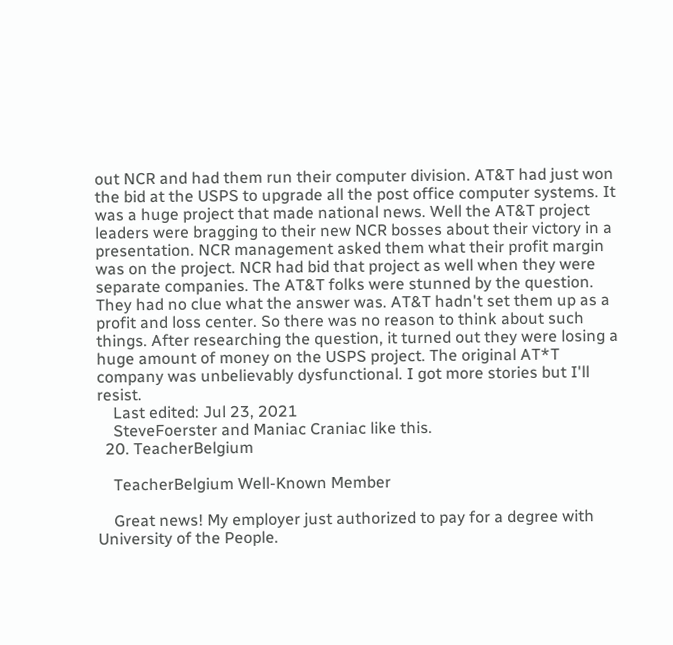out NCR and had them run their computer division. AT&T had just won the bid at the USPS to upgrade all the post office computer systems. It was a huge project that made national news. Well the AT&T project leaders were bragging to their new NCR bosses about their victory in a presentation. NCR management asked them what their profit margin was on the project. NCR had bid that project as well when they were separate companies. The AT&T folks were stunned by the question. They had no clue what the answer was. AT&T hadn't set them up as a profit and loss center. So there was no reason to think about such things. After researching the question, it turned out they were losing a huge amount of money on the USPS project. The original AT*T company was unbelievably dysfunctional. I got more stories but I'll resist.
    Last edited: Jul 23, 2021
    SteveFoerster and Maniac Craniac like this.
  20. TeacherBelgium

    TeacherBelgium Well-Known Member

    Great news! My employer just authorized to pay for a degree with University of the People.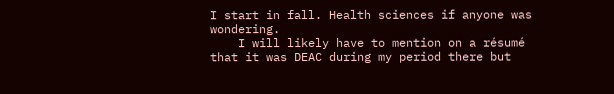I start in fall. Health sciences if anyone was wondering.
    I will likely have to mention on a résumé that it was DEAC during my period there but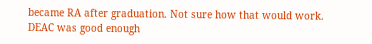became RA after graduation. Not sure how that would work. DEAC was good enough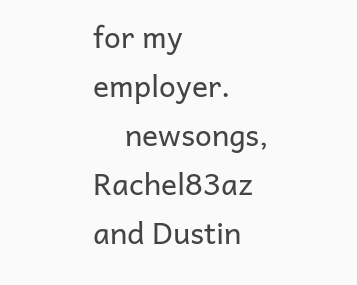for my employer.
    newsongs, Rachel83az and Dustin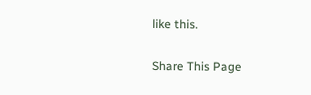like this.

Share This Page